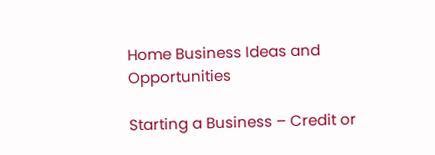Home Business Ideas and Opportunities

Starting a Business – Credit or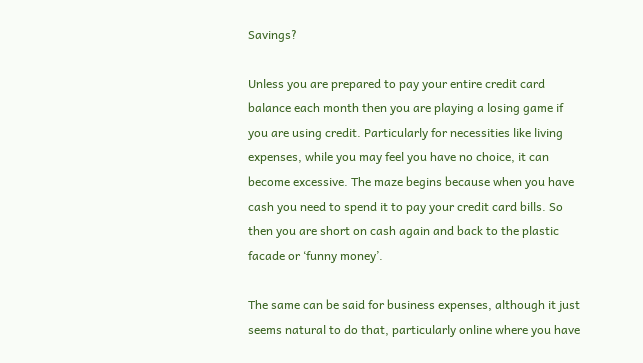Savings?

Unless you are prepared to pay your entire credit card balance each month then you are playing a losing game if you are using credit. Particularly for necessities like living expenses, while you may feel you have no choice, it can become excessive. The maze begins because when you have cash you need to spend it to pay your credit card bills. So then you are short on cash again and back to the plastic facade or ‘funny money’.

The same can be said for business expenses, although it just seems natural to do that, particularly online where you have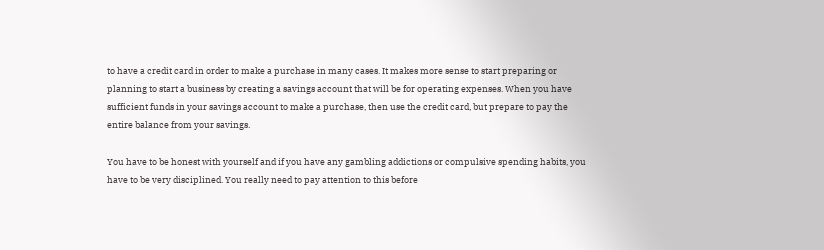to have a credit card in order to make a purchase in many cases. It makes more sense to start preparing or planning to start a business by creating a savings account that will be for operating expenses. When you have sufficient funds in your savings account to make a purchase, then use the credit card, but prepare to pay the entire balance from your savings.

You have to be honest with yourself and if you have any gambling addictions or compulsive spending habits, you have to be very disciplined. You really need to pay attention to this before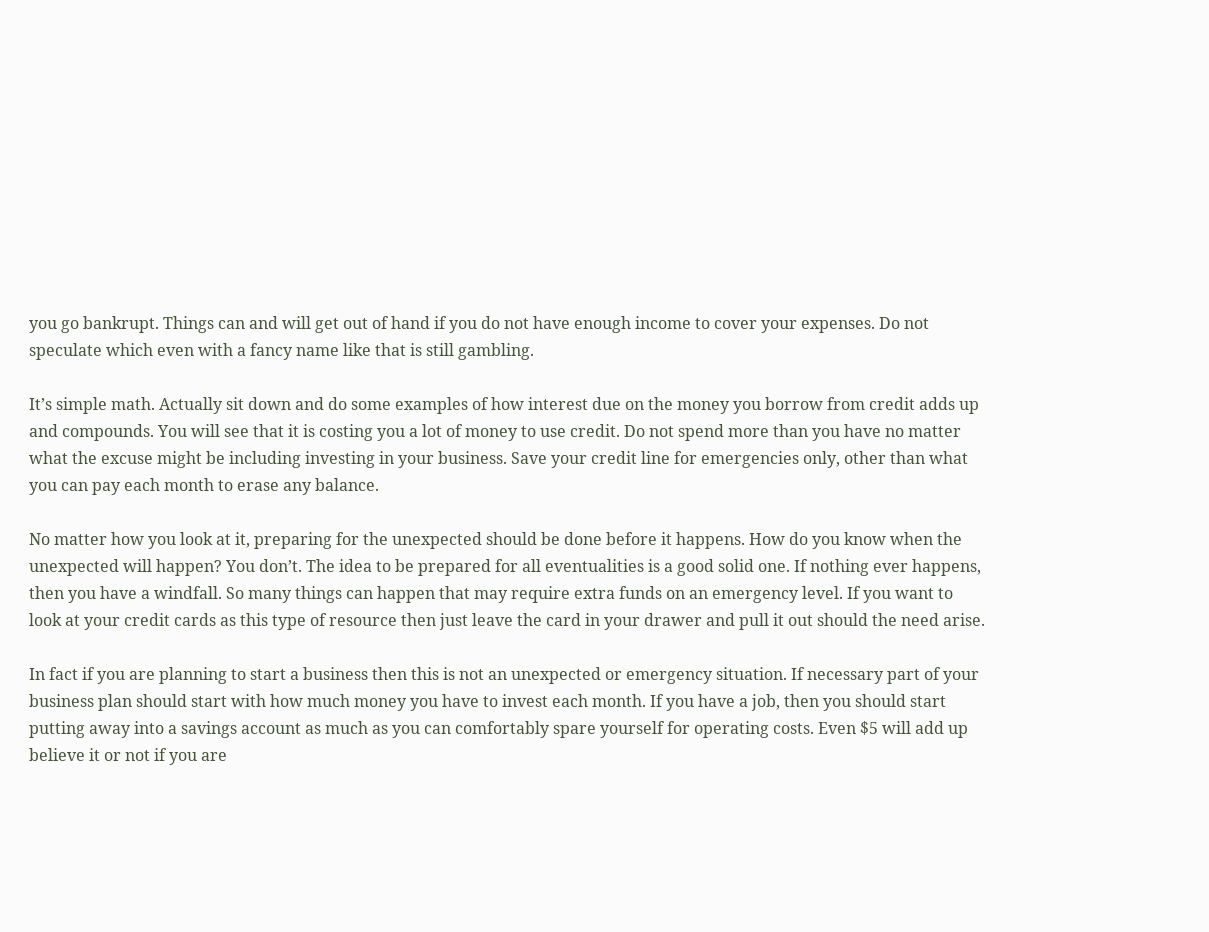you go bankrupt. Things can and will get out of hand if you do not have enough income to cover your expenses. Do not speculate which even with a fancy name like that is still gambling.

It’s simple math. Actually sit down and do some examples of how interest due on the money you borrow from credit adds up and compounds. You will see that it is costing you a lot of money to use credit. Do not spend more than you have no matter what the excuse might be including investing in your business. Save your credit line for emergencies only, other than what you can pay each month to erase any balance.

No matter how you look at it, preparing for the unexpected should be done before it happens. How do you know when the unexpected will happen? You don’t. The idea to be prepared for all eventualities is a good solid one. If nothing ever happens, then you have a windfall. So many things can happen that may require extra funds on an emergency level. If you want to look at your credit cards as this type of resource then just leave the card in your drawer and pull it out should the need arise.

In fact if you are planning to start a business then this is not an unexpected or emergency situation. If necessary part of your business plan should start with how much money you have to invest each month. If you have a job, then you should start putting away into a savings account as much as you can comfortably spare yourself for operating costs. Even $5 will add up believe it or not if you are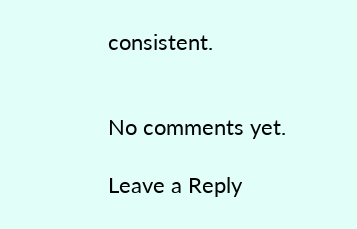consistent.


No comments yet.

Leave a Reply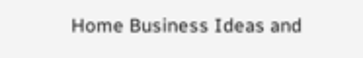Home Business Ideas and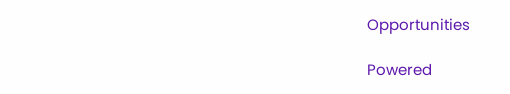Opportunities

Powered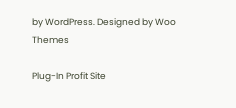by WordPress. Designed by Woo Themes

Plug-In Profit Site